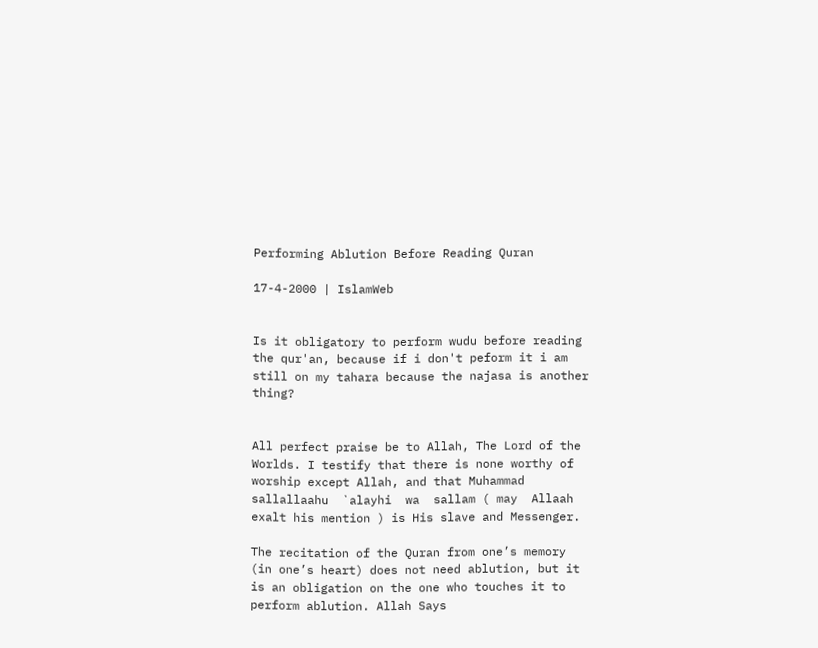Performing Ablution Before Reading Quran

17-4-2000 | IslamWeb


Is it obligatory to perform wudu before reading the qur'an, because if i don't peform it i am still on my tahara because the najasa is another thing?


All perfect praise be to Allah, The Lord of the Worlds. I testify that there is none worthy of worship except Allah, and that Muhammad  sallallaahu  `alayhi  wa  sallam ( may  Allaah exalt his mention ) is His slave and Messenger.

The recitation of the Quran from one’s memory (in one’s heart) does not need ablution, but it is an obligation on the one who touches it to perform ablution. Allah Says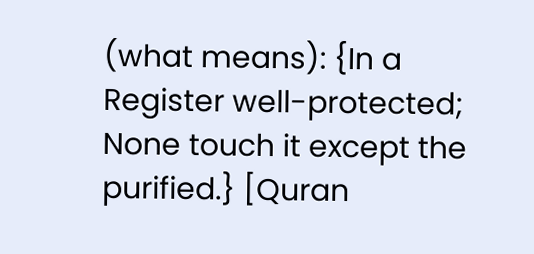(what means): {In a Register well-protected; None touch it except the purified.} [Quran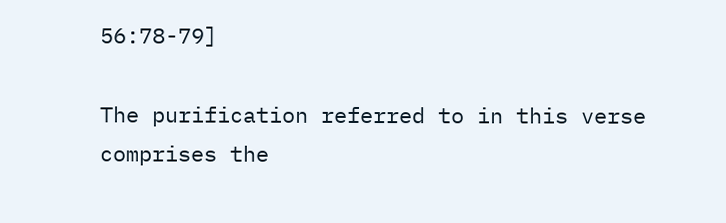56:78-79]

The purification referred to in this verse comprises the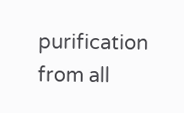purification from all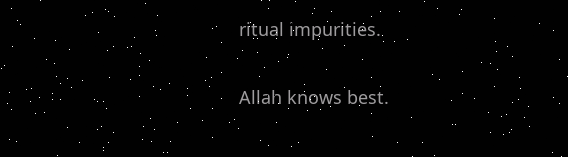ritual impurities.

Allah knows best.